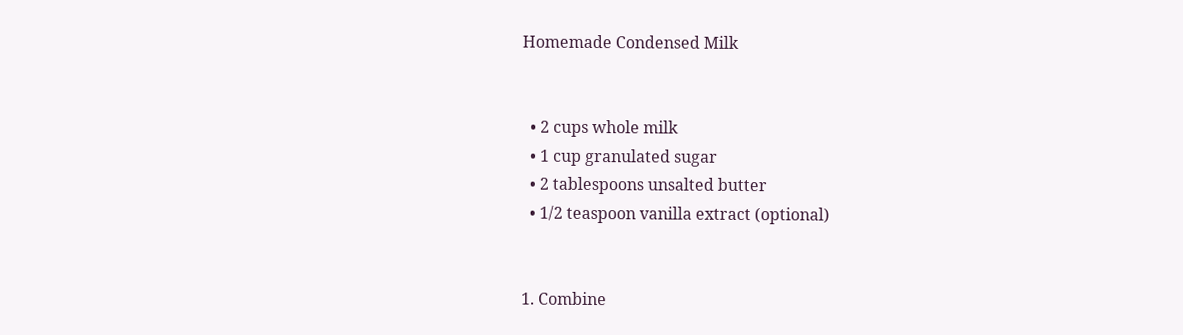Homemade Condensed Milk


  • 2 cups whole milk
  • 1 cup granulated sugar
  • 2 tablespoons unsalted butter
  • 1/2 teaspoon vanilla extract (optional)


1. Combine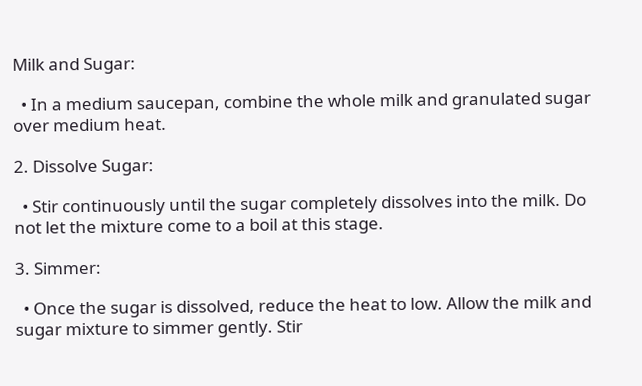Milk and Sugar:

  • In a medium saucepan, combine the whole milk and granulated sugar over medium heat.

2. Dissolve Sugar:

  • Stir continuously until the sugar completely dissolves into the milk. Do not let the mixture come to a boil at this stage.

3. Simmer:

  • Once the sugar is dissolved, reduce the heat to low. Allow the milk and sugar mixture to simmer gently. Stir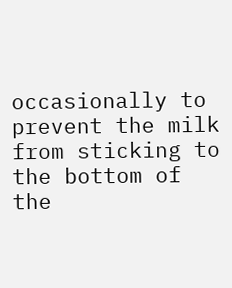occasionally to prevent the milk from sticking to the bottom of the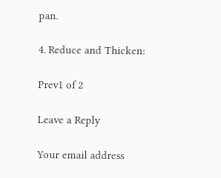pan.

4. Reduce and Thicken:

Prev1 of 2

Leave a Reply

Your email address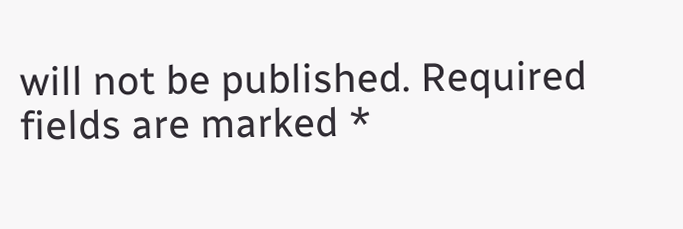will not be published. Required fields are marked *